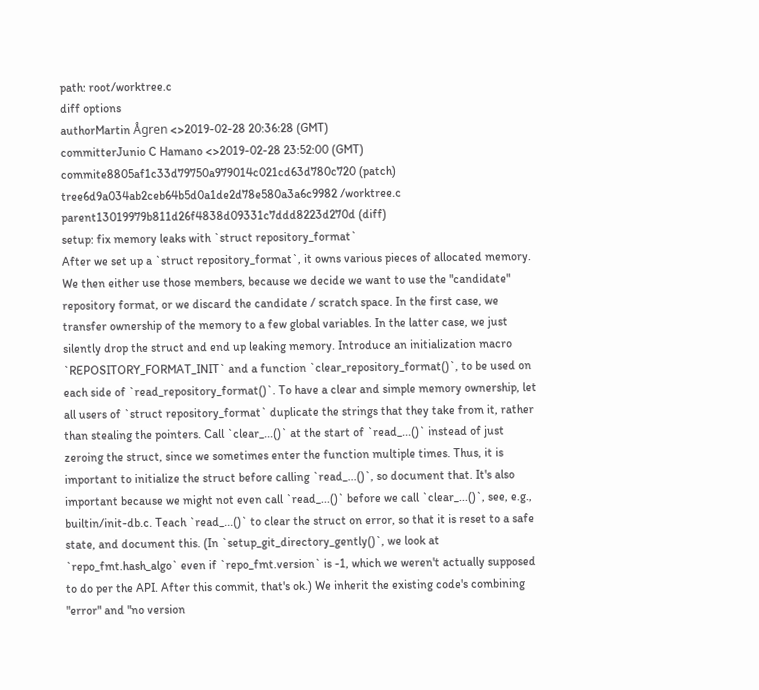path: root/worktree.c
diff options
authorMartin Ågren <>2019-02-28 20:36:28 (GMT)
committerJunio C Hamano <>2019-02-28 23:52:00 (GMT)
commite8805af1c33d79750a979014c021cd63d780c720 (patch)
tree6d9a034ab2ceb64b5d0a1de2d78e580a3a6c9982 /worktree.c
parent13019979b811d26f4838d09331c7ddd8223d270d (diff)
setup: fix memory leaks with `struct repository_format`
After we set up a `struct repository_format`, it owns various pieces of allocated memory. We then either use those members, because we decide we want to use the "candidate" repository format, or we discard the candidate / scratch space. In the first case, we transfer ownership of the memory to a few global variables. In the latter case, we just silently drop the struct and end up leaking memory. Introduce an initialization macro `REPOSITORY_FORMAT_INIT` and a function `clear_repository_format()`, to be used on each side of `read_repository_format()`. To have a clear and simple memory ownership, let all users of `struct repository_format` duplicate the strings that they take from it, rather than stealing the pointers. Call `clear_...()` at the start of `read_...()` instead of just zeroing the struct, since we sometimes enter the function multiple times. Thus, it is important to initialize the struct before calling `read_...()`, so document that. It's also important because we might not even call `read_...()` before we call `clear_...()`, see, e.g., builtin/init-db.c. Teach `read_...()` to clear the struct on error, so that it is reset to a safe state, and document this. (In `setup_git_directory_gently()`, we look at `repo_fmt.hash_algo` even if `repo_fmt.version` is -1, which we weren't actually supposed to do per the API. After this commit, that's ok.) We inherit the existing code's combining "error" and "no version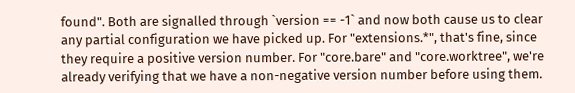found". Both are signalled through `version == -1` and now both cause us to clear any partial configuration we have picked up. For "extensions.*", that's fine, since they require a positive version number. For "core.bare" and "core.worktree", we're already verifying that we have a non-negative version number before using them.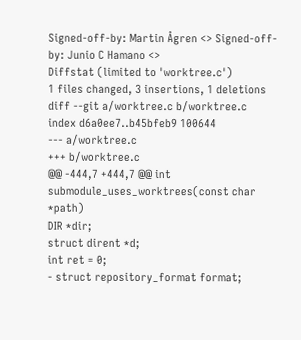Signed-off-by: Martin Ågren <> Signed-off-by: Junio C Hamano <>
Diffstat (limited to 'worktree.c')
1 files changed, 3 insertions, 1 deletions
diff --git a/worktree.c b/worktree.c
index d6a0ee7..b45bfeb9 100644
--- a/worktree.c
+++ b/worktree.c
@@ -444,7 +444,7 @@ int submodule_uses_worktrees(const char *path)
DIR *dir;
struct dirent *d;
int ret = 0;
- struct repository_format format;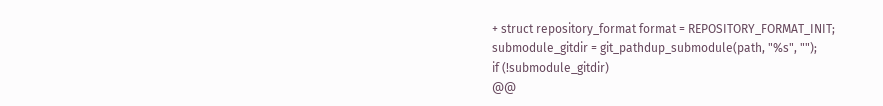+ struct repository_format format = REPOSITORY_FORMAT_INIT;
submodule_gitdir = git_pathdup_submodule(path, "%s", "");
if (!submodule_gitdir)
@@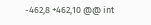-462,8 +462,10 @@ int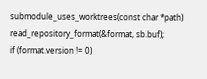submodule_uses_worktrees(const char *path)
read_repository_format(&format, sb.buf);
if (format.version != 0)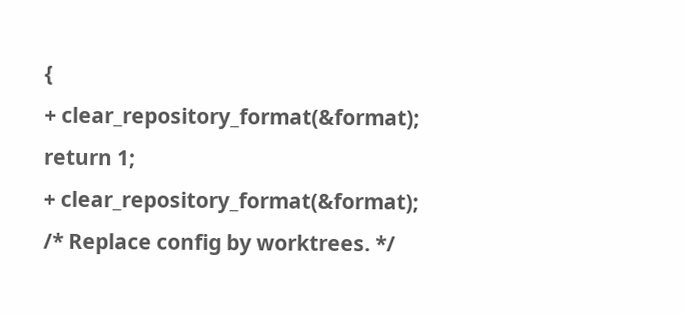{
+ clear_repository_format(&format);
return 1;
+ clear_repository_format(&format);
/* Replace config by worktrees. */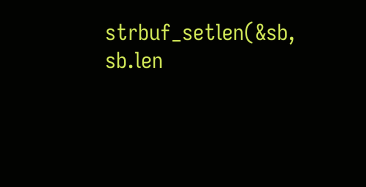strbuf_setlen(&sb, sb.len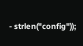- strlen("config"));